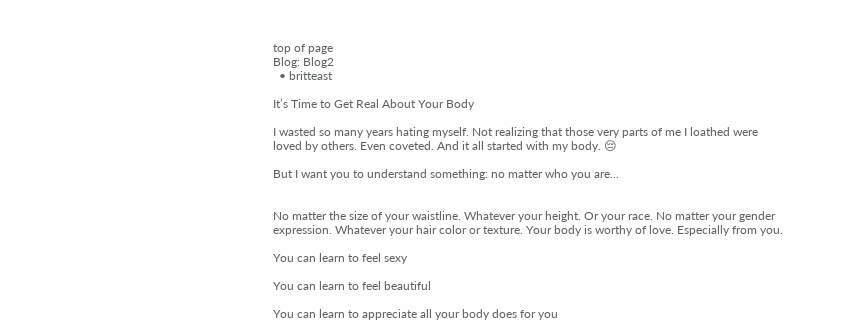top of page
Blog: Blog2
  • britteast

It’s Time to Get Real About Your Body

I wasted so many years hating myself. Not realizing that those very parts of me I loathed were loved by others. Even coveted. And it all started with my body. 😔

But I want you to understand something: no matter who you are...


No matter the size of your waistline. Whatever your height. Or your race. No matter your gender expression. Whatever your hair color or texture. Your body is worthy of love. Especially from you.

You can learn to feel sexy

You can learn to feel beautiful

You can learn to appreciate all your body does for you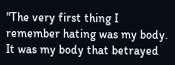"The very first thing I remember hating was my body. It was my body that betrayed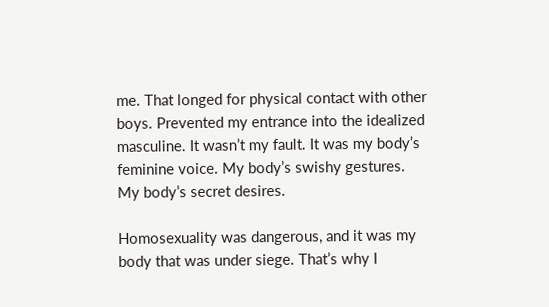me. That longed for physical contact with other boys. Prevented my entrance into the idealized masculine. It wasn’t my fault. It was my body’s feminine voice. My body’s swishy gestures. My body’s secret desires.

Homosexuality was dangerous, and it was my body that was under siege. That’s why I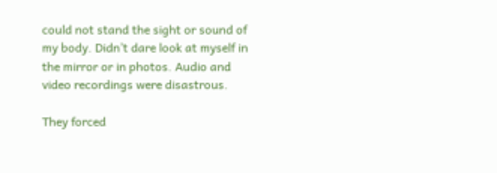could not stand the sight or sound of my body. Didn’t dare look at myself in the mirror or in photos. Audio and video recordings were disastrous.

They forced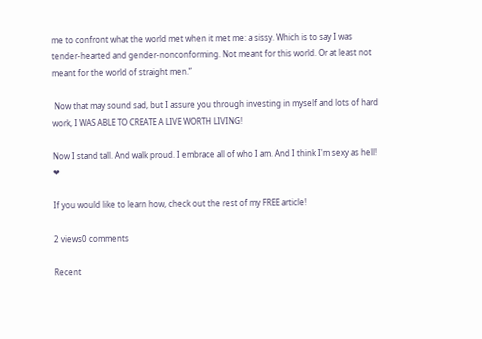me to confront what the world met when it met me: a sissy. Which is to say I was tender-hearted and gender-nonconforming. Not meant for this world. Or at least not meant for the world of straight men.”

 Now that may sound sad, but I assure you through investing in myself and lots of hard work, I WAS ABLE TO CREATE A LIVE WORTH LIVING!

Now I stand tall. And walk proud. I embrace all of who I am. And I think I'm sexy as hell! ❤

If you would like to learn how, check out the rest of my FREE article!

2 views0 comments

Recent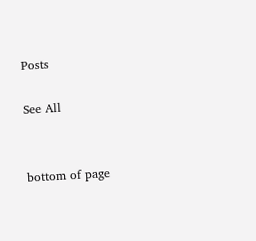Posts

See All


bottom of page